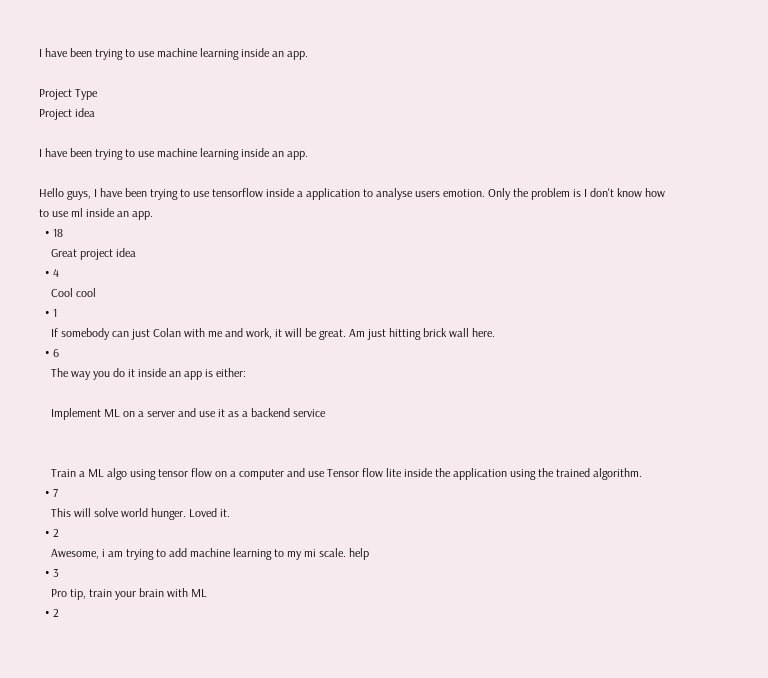I have been trying to use machine learning inside an app.

Project Type
Project idea

I have been trying to use machine learning inside an app.

Hello guys, I have been trying to use tensorflow inside a application to analyse users emotion. Only the problem is I don't know how to use ml inside an app.
  • 18
    Great project idea
  • 4
    Cool cool
  • 1
    If somebody can just Colan with me and work, it will be great. Am just hitting brick wall here.
  • 6
    The way you do it inside an app is either:

    Implement ML on a server and use it as a backend service


    Train a ML algo using tensor flow on a computer and use Tensor flow lite inside the application using the trained algorithm.
  • 7
    This will solve world hunger. Loved it.
  • 2
    Awesome, i am trying to add machine learning to my mi scale. help
  • 3
    Pro tip, train your brain with ML
  • 2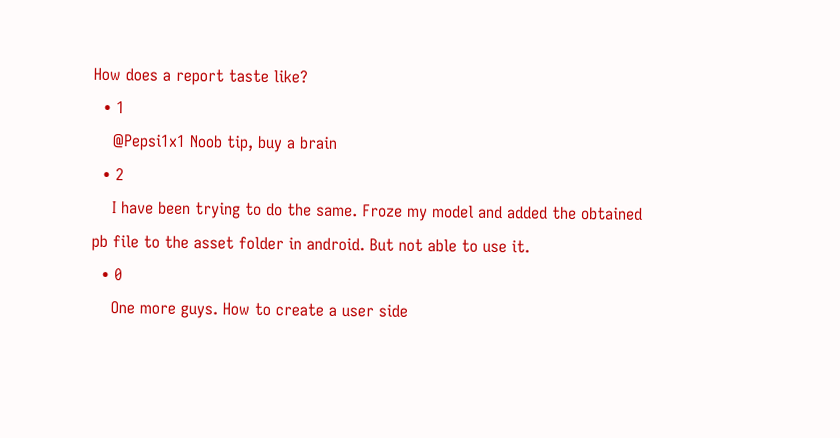How does a report taste like?
  • 1
    @Pepsi1x1 Noob tip, buy a brain
  • 2
    I have been trying to do the same. Froze my model and added the obtained pb file to the asset folder in android. But not able to use it.
  • 0
    One more guys. How to create a user side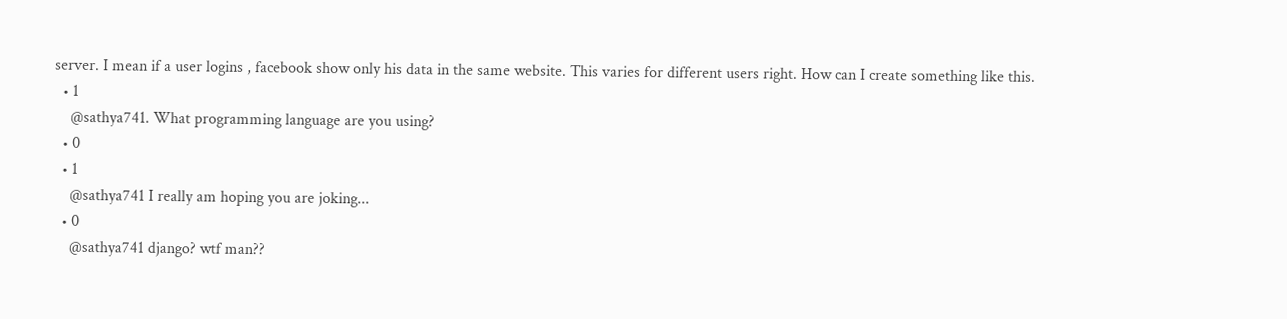server. I mean if a user logins , facebook show only his data in the same website. This varies for different users right. How can I create something like this.
  • 1
    @sathya741. What programming language are you using?
  • 0
  • 1
    @sathya741 I really am hoping you are joking...
  • 0
    @sathya741 django? wtf man??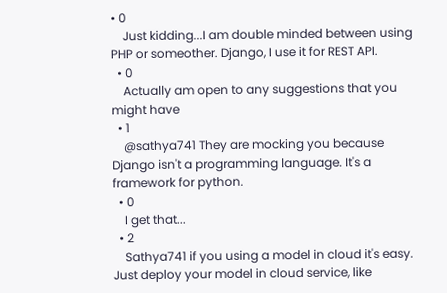• 0
    Just kidding...I am double minded between using PHP or someother. Django, I use it for REST API.
  • 0
    Actually am open to any suggestions that you might have
  • 1
    @sathya741 They are mocking you because Django isn't a programming language. It's a framework for python.
  • 0
    I get that...
  • 2
    Sathya741 if you using a model in cloud it's easy. Just deploy your model in cloud service, like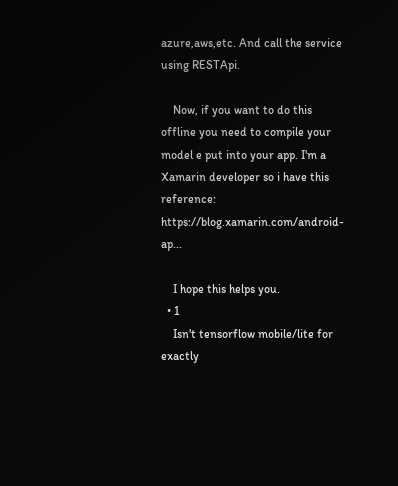azure,aws,etc. And call the service using RESTApi.

    Now, if you want to do this offline you need to compile your model e put into your app. I'm a Xamarin developer so i have this reference: https://blog.xamarin.com/android-ap...

    I hope this helps you.
  • 1
    Isn't tensorflow mobile/lite for exactly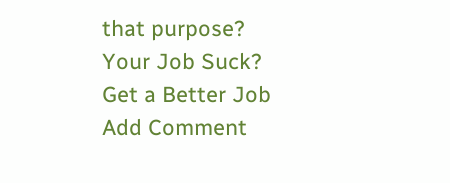that purpose?
Your Job Suck?
Get a Better Job
Add Comment